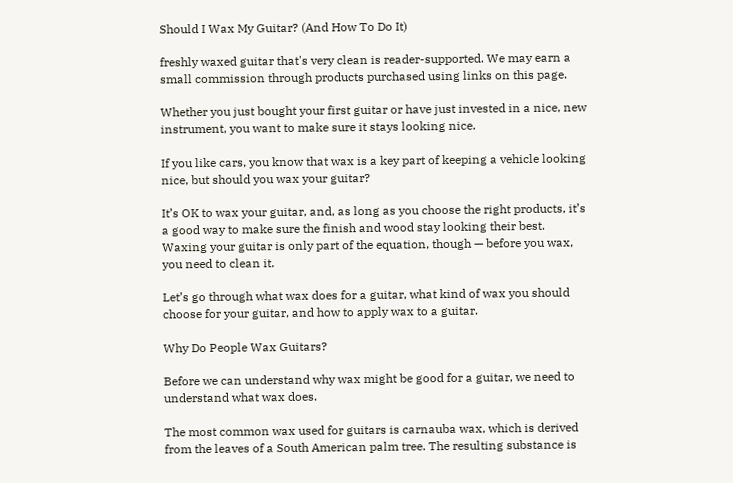Should I Wax My Guitar? (And How To Do It)

freshly waxed guitar that's very clean is reader-supported. We may earn a small commission through products purchased using links on this page.

Whether you just bought your first guitar or have just invested in a nice, new instrument, you want to make sure it stays looking nice.

If you like cars, you know that wax is a key part of keeping a vehicle looking nice, but should you wax your guitar?

It’s OK to wax your guitar, and, as long as you choose the right products, it’s a good way to make sure the finish and wood stay looking their best. Waxing your guitar is only part of the equation, though — before you wax, you need to clean it.

Let’s go through what wax does for a guitar, what kind of wax you should choose for your guitar, and how to apply wax to a guitar.

Why Do People Wax Guitars?

Before we can understand why wax might be good for a guitar, we need to understand what wax does.

The most common wax used for guitars is carnauba wax, which is derived from the leaves of a South American palm tree. The resulting substance is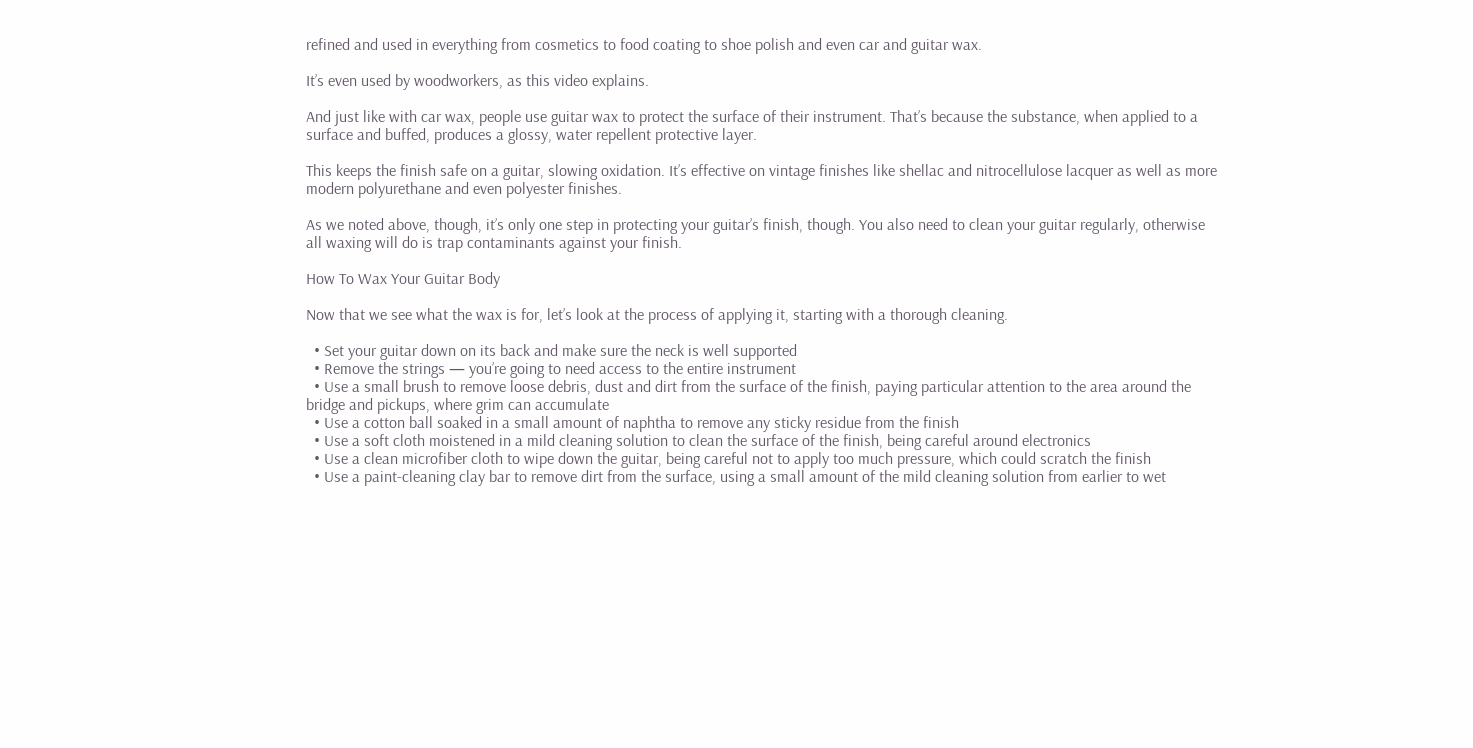refined and used in everything from cosmetics to food coating to shoe polish and even car and guitar wax.

It’s even used by woodworkers, as this video explains.

And just like with car wax, people use guitar wax to protect the surface of their instrument. That’s because the substance, when applied to a surface and buffed, produces a glossy, water repellent protective layer.

This keeps the finish safe on a guitar, slowing oxidation. It’s effective on vintage finishes like shellac and nitrocellulose lacquer as well as more modern polyurethane and even polyester finishes.

As we noted above, though, it’s only one step in protecting your guitar’s finish, though. You also need to clean your guitar regularly, otherwise all waxing will do is trap contaminants against your finish.

How To Wax Your Guitar Body

Now that we see what the wax is for, let’s look at the process of applying it, starting with a thorough cleaning.

  • Set your guitar down on its back and make sure the neck is well supported
  • Remove the strings — you’re going to need access to the entire instrument
  • Use a small brush to remove loose debris, dust and dirt from the surface of the finish, paying particular attention to the area around the bridge and pickups, where grim can accumulate
  • Use a cotton ball soaked in a small amount of naphtha to remove any sticky residue from the finish
  • Use a soft cloth moistened in a mild cleaning solution to clean the surface of the finish, being careful around electronics
  • Use a clean microfiber cloth to wipe down the guitar, being careful not to apply too much pressure, which could scratch the finish
  • Use a paint-cleaning clay bar to remove dirt from the surface, using a small amount of the mild cleaning solution from earlier to wet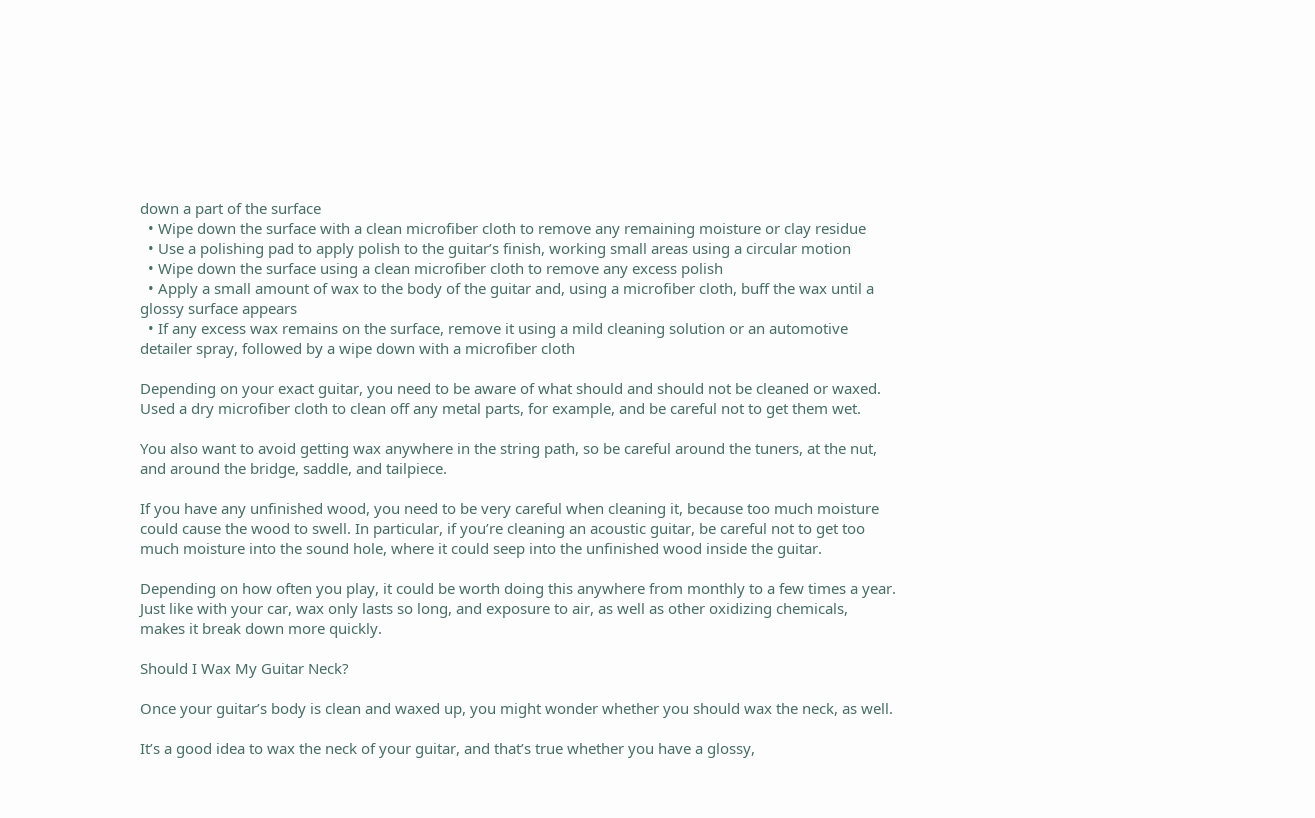down a part of the surface
  • Wipe down the surface with a clean microfiber cloth to remove any remaining moisture or clay residue
  • Use a polishing pad to apply polish to the guitar’s finish, working small areas using a circular motion
  • Wipe down the surface using a clean microfiber cloth to remove any excess polish
  • Apply a small amount of wax to the body of the guitar and, using a microfiber cloth, buff the wax until a glossy surface appears
  • If any excess wax remains on the surface, remove it using a mild cleaning solution or an automotive detailer spray, followed by a wipe down with a microfiber cloth

Depending on your exact guitar, you need to be aware of what should and should not be cleaned or waxed. Used a dry microfiber cloth to clean off any metal parts, for example, and be careful not to get them wet.

You also want to avoid getting wax anywhere in the string path, so be careful around the tuners, at the nut, and around the bridge, saddle, and tailpiece.

If you have any unfinished wood, you need to be very careful when cleaning it, because too much moisture could cause the wood to swell. In particular, if you’re cleaning an acoustic guitar, be careful not to get too much moisture into the sound hole, where it could seep into the unfinished wood inside the guitar.

Depending on how often you play, it could be worth doing this anywhere from monthly to a few times a year. Just like with your car, wax only lasts so long, and exposure to air, as well as other oxidizing chemicals, makes it break down more quickly.

Should I Wax My Guitar Neck?

Once your guitar’s body is clean and waxed up, you might wonder whether you should wax the neck, as well.

It’s a good idea to wax the neck of your guitar, and that’s true whether you have a glossy,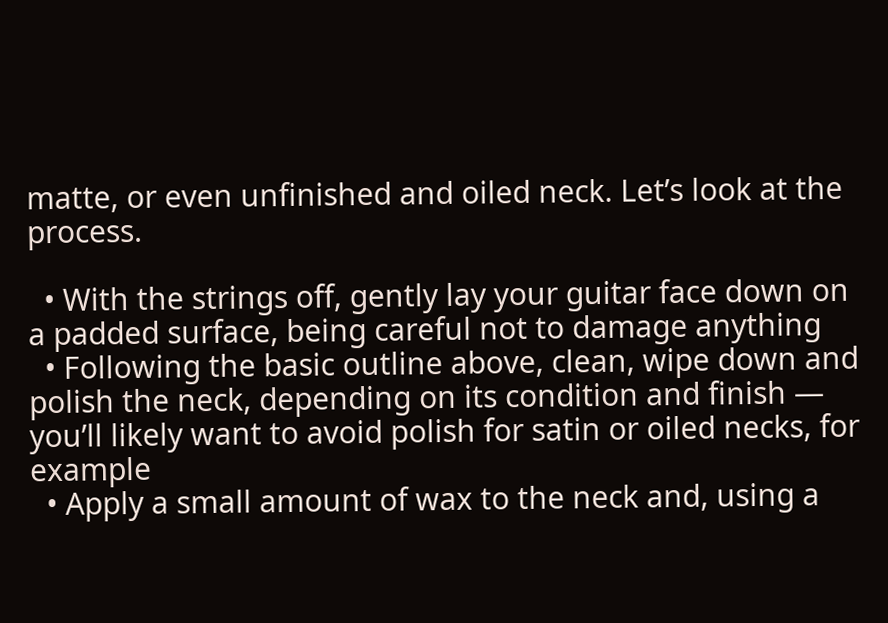matte, or even unfinished and oiled neck. Let’s look at the process.

  • With the strings off, gently lay your guitar face down on a padded surface, being careful not to damage anything
  • Following the basic outline above, clean, wipe down and polish the neck, depending on its condition and finish — you’ll likely want to avoid polish for satin or oiled necks, for example
  • Apply a small amount of wax to the neck and, using a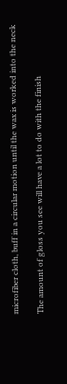microfiber cloth, buff in a circular motion until the wax is worked into the neck

The amount of gloss you see will have a lot to do with the finish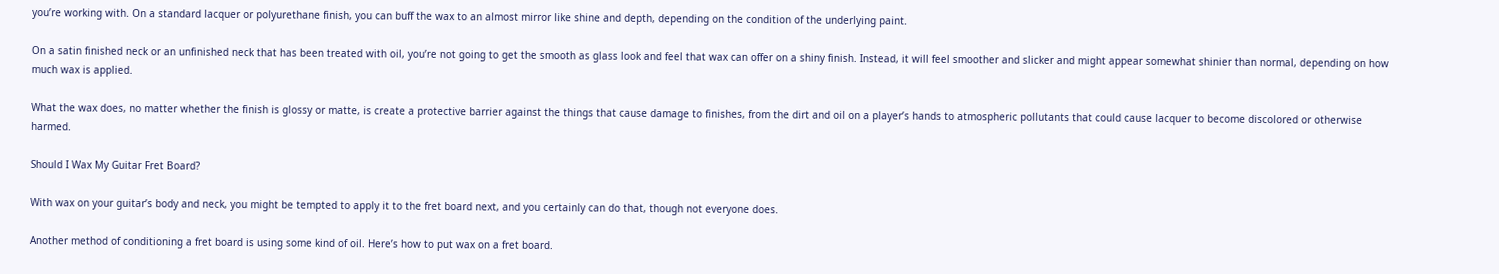you’re working with. On a standard lacquer or polyurethane finish, you can buff the wax to an almost mirror like shine and depth, depending on the condition of the underlying paint.

On a satin finished neck or an unfinished neck that has been treated with oil, you’re not going to get the smooth as glass look and feel that wax can offer on a shiny finish. Instead, it will feel smoother and slicker and might appear somewhat shinier than normal, depending on how much wax is applied.

What the wax does, no matter whether the finish is glossy or matte, is create a protective barrier against the things that cause damage to finishes, from the dirt and oil on a player’s hands to atmospheric pollutants that could cause lacquer to become discolored or otherwise harmed.

Should I Wax My Guitar Fret Board?

With wax on your guitar’s body and neck, you might be tempted to apply it to the fret board next, and you certainly can do that, though not everyone does.

Another method of conditioning a fret board is using some kind of oil. Here’s how to put wax on a fret board.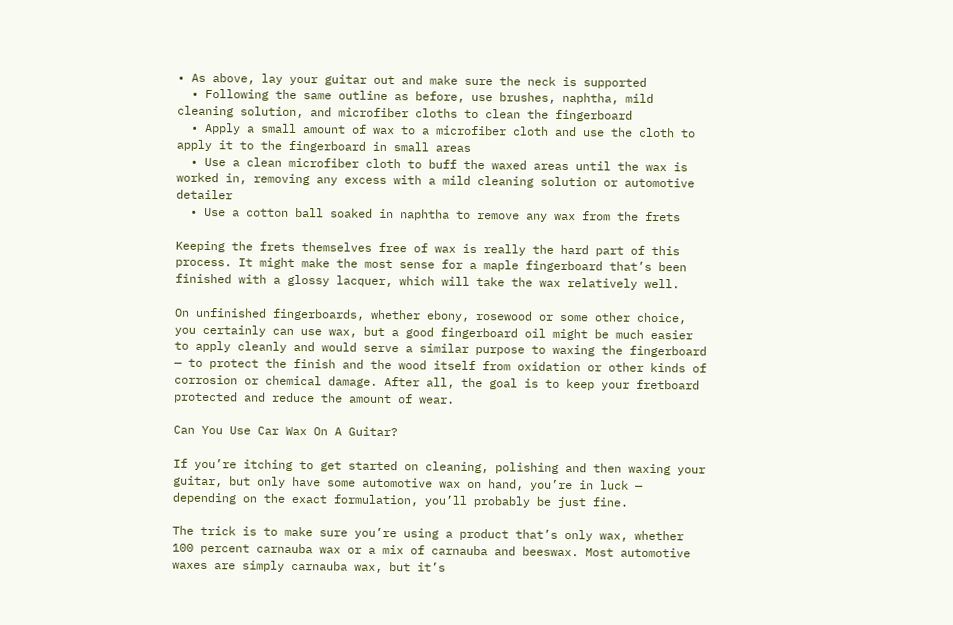• As above, lay your guitar out and make sure the neck is supported
  • Following the same outline as before, use brushes, naphtha, mild cleaning solution, and microfiber cloths to clean the fingerboard
  • Apply a small amount of wax to a microfiber cloth and use the cloth to apply it to the fingerboard in small areas
  • Use a clean microfiber cloth to buff the waxed areas until the wax is worked in, removing any excess with a mild cleaning solution or automotive detailer
  • Use a cotton ball soaked in naphtha to remove any wax from the frets

Keeping the frets themselves free of wax is really the hard part of this process. It might make the most sense for a maple fingerboard that’s been finished with a glossy lacquer, which will take the wax relatively well.

On unfinished fingerboards, whether ebony, rosewood or some other choice, you certainly can use wax, but a good fingerboard oil might be much easier to apply cleanly and would serve a similar purpose to waxing the fingerboard — to protect the finish and the wood itself from oxidation or other kinds of corrosion or chemical damage. After all, the goal is to keep your fretboard protected and reduce the amount of wear.

Can You Use Car Wax On A Guitar?

If you’re itching to get started on cleaning, polishing and then waxing your guitar, but only have some automotive wax on hand, you’re in luck — depending on the exact formulation, you’ll probably be just fine.

The trick is to make sure you’re using a product that’s only wax, whether 100 percent carnauba wax or a mix of carnauba and beeswax. Most automotive waxes are simply carnauba wax, but it’s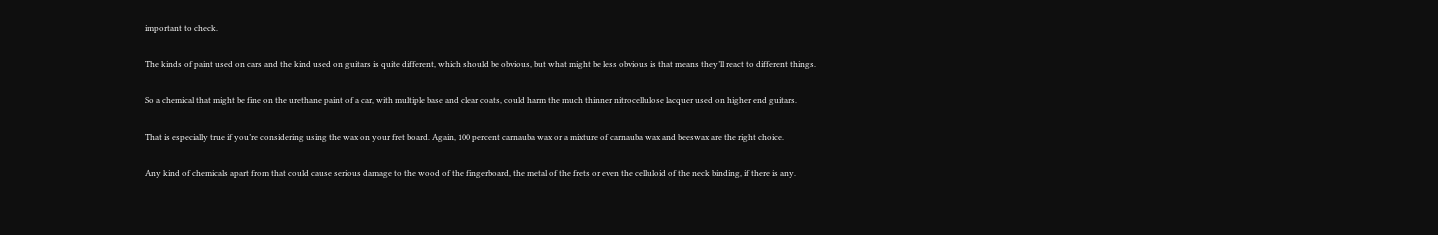important to check.

The kinds of paint used on cars and the kind used on guitars is quite different, which should be obvious, but what might be less obvious is that means they’ll react to different things.

So a chemical that might be fine on the urethane paint of a car, with multiple base and clear coats, could harm the much thinner nitrocellulose lacquer used on higher end guitars.

That is especially true if you’re considering using the wax on your fret board. Again, 100 percent carnauba wax or a mixture of carnauba wax and beeswax are the right choice.

Any kind of chemicals apart from that could cause serious damage to the wood of the fingerboard, the metal of the frets or even the celluloid of the neck binding, if there is any.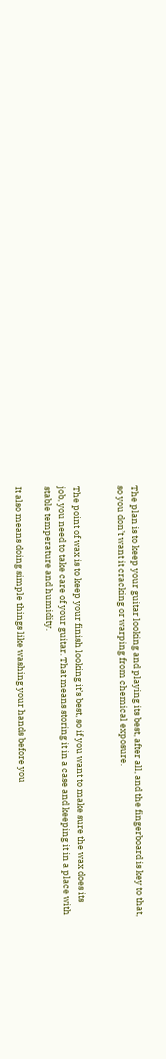The plan is to keep your guitar looking and playing its best, after all, and the fingerboard is key to that, so you don’t want it cracking or warping from chemical exposure.


The point of wax is to keep your finish looking it’s best, so if you want to make sure the wax does its job, you need to take care of your guitar. That means storing it in a case and keeping it in a place with stable temperature and humidity.

It also means doing simple things like washing your hands before you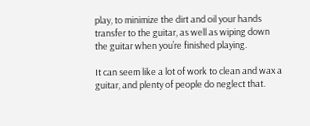play, to minimize the dirt and oil your hands transfer to the guitar, as well as wiping down the guitar when you’re finished playing.

It can seem like a lot of work to clean and wax a guitar, and plenty of people do neglect that.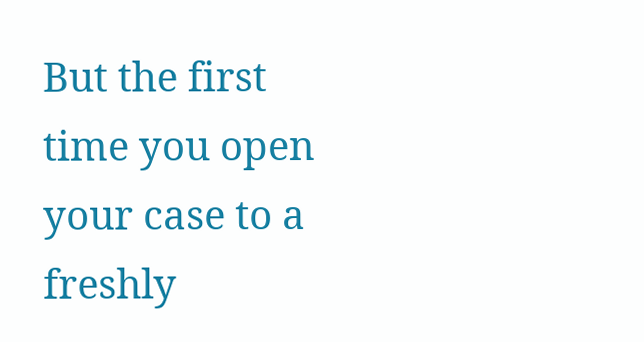But the first time you open your case to a freshly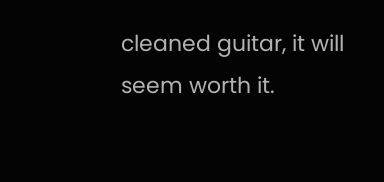cleaned guitar, it will seem worth it.